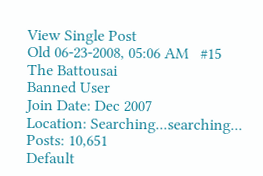View Single Post
Old 06-23-2008, 05:06 AM   #15
The Battousai
Banned User
Join Date: Dec 2007
Location: Searching...searching...
Posts: 10,651
Default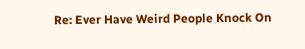Re: Ever Have Weird People Knock On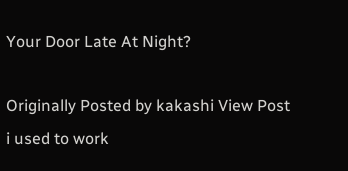Your Door Late At Night?

Originally Posted by kakashi View Post
i used to work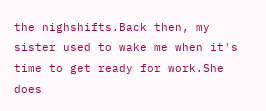the nighshifts.Back then, my sister used to wake me when it's time to get ready for work.She does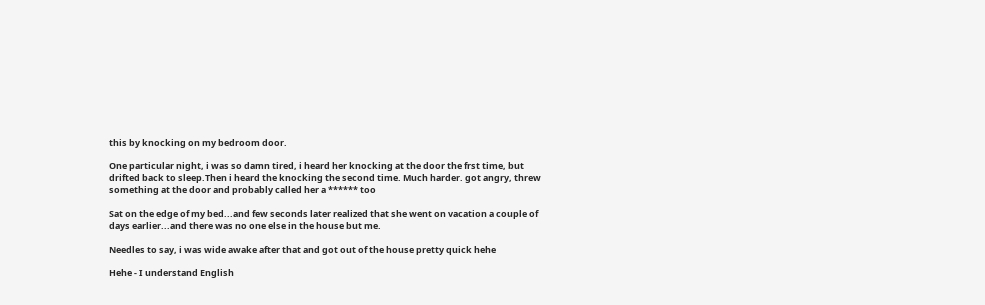this by knocking on my bedroom door.

One particular night, i was so damn tired, i heard her knocking at the door the frst time, but drifted back to sleep.Then i heard the knocking the second time. Much harder. got angry, threw something at the door and probably called her a ****** too

Sat on the edge of my bed...and few seconds later realized that she went on vacation a couple of days earlier...and there was no one else in the house but me.

Needles to say, i was wide awake after that and got out of the house pretty quick hehe

Hehe - I understand English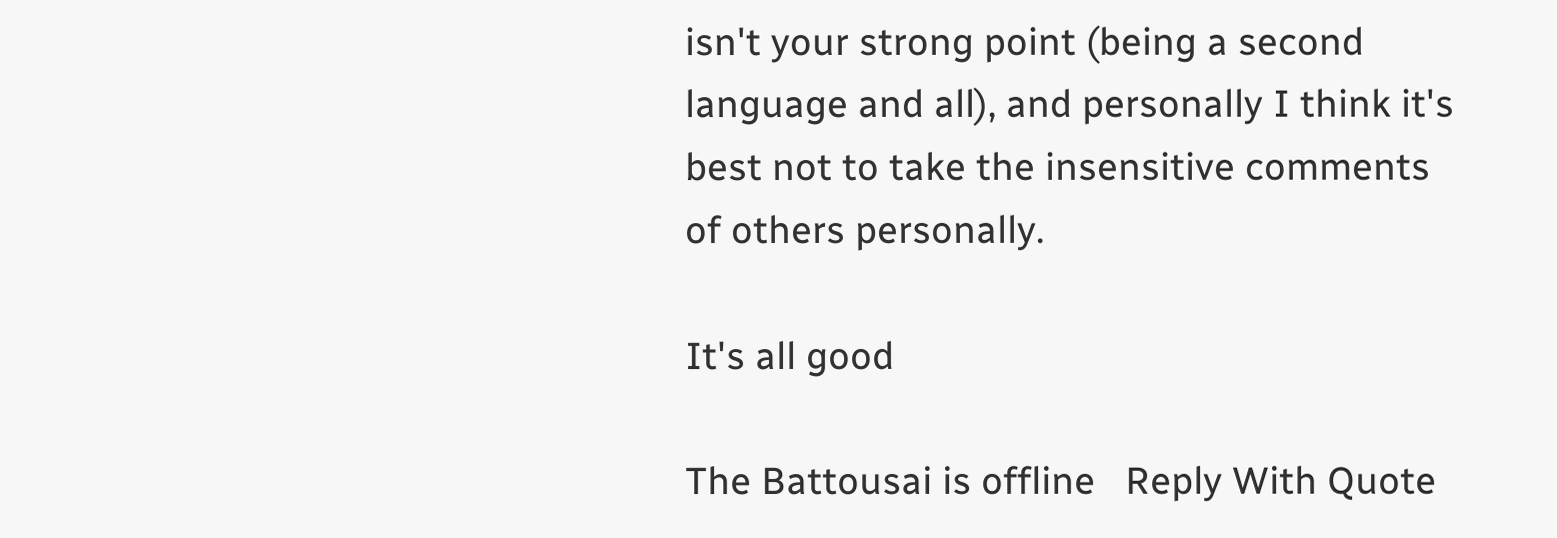isn't your strong point (being a second language and all), and personally I think it's best not to take the insensitive comments of others personally.

It's all good

The Battousai is offline   Reply With Quote